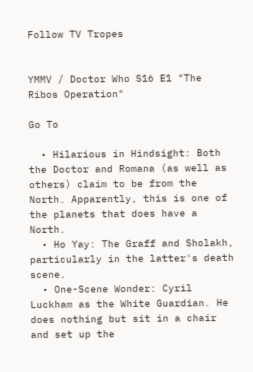Follow TV Tropes


YMMV / Doctor Who S16 E1 "The Ribos Operation"

Go To

  • Hilarious in Hindsight: Both the Doctor and Romana (as well as others) claim to be from the North. Apparently, this is one of the planets that does have a North.
  • Ho Yay: The Graff and Sholakh, particularly in the latter's death scene.
  • One-Scene Wonder: Cyril Luckham as the White Guardian. He does nothing but sit in a chair and set up the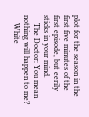plot for the season in the first five minutes of the first episode, but eerily sticks in your mind.
    The Doctor: You mean nothing will happen to me?
    White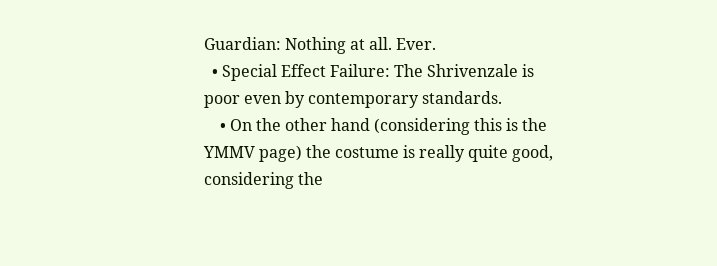Guardian: Nothing at all. Ever.
  • Special Effect Failure: The Shrivenzale is poor even by contemporary standards.
    • On the other hand (considering this is the YMMV page) the costume is really quite good, considering the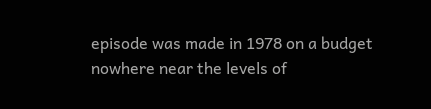episode was made in 1978 on a budget nowhere near the levels of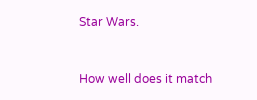Star Wars.


How well does it match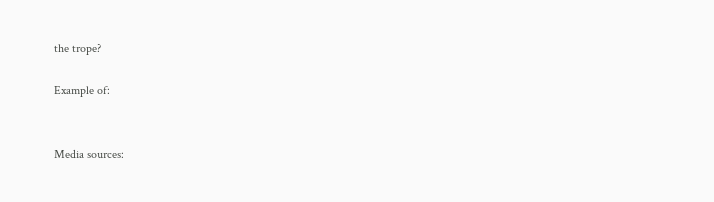the trope?

Example of:


Media sources: